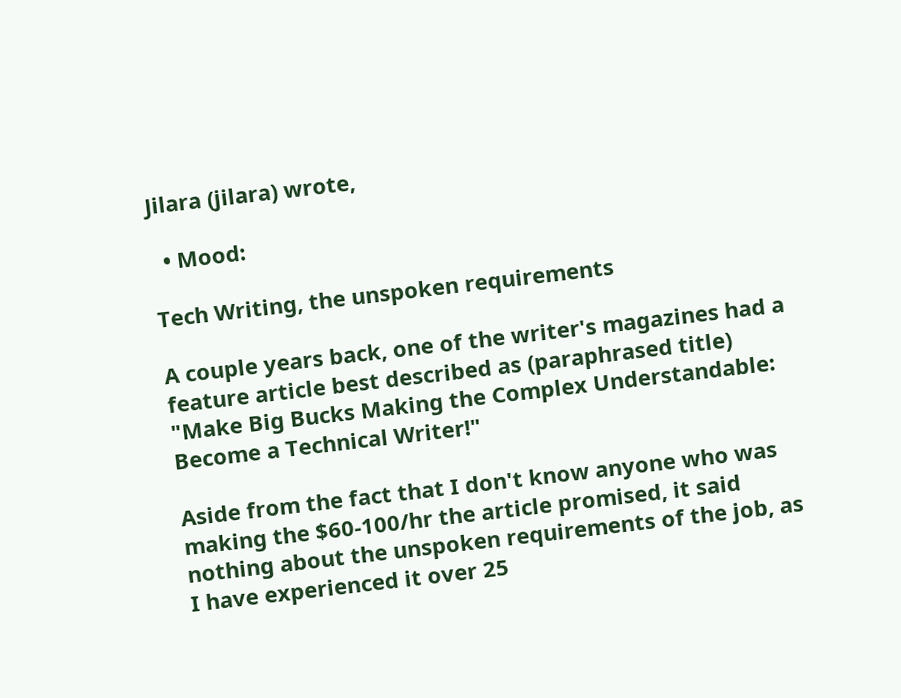Jilara (jilara) wrote,

  • Mood:

Tech Writing, the unspoken requirements

A couple years back, one of the writer's magazines had a feature article best described as (paraphrased title) "Make Big Bucks Making the Complex Understandable: Become a Technical Writer!"

Aside from the fact that I don't know anyone who was making the $60-100/hr the article promised, it said nothing about the unspoken requirements of the job, as I have experienced it over 25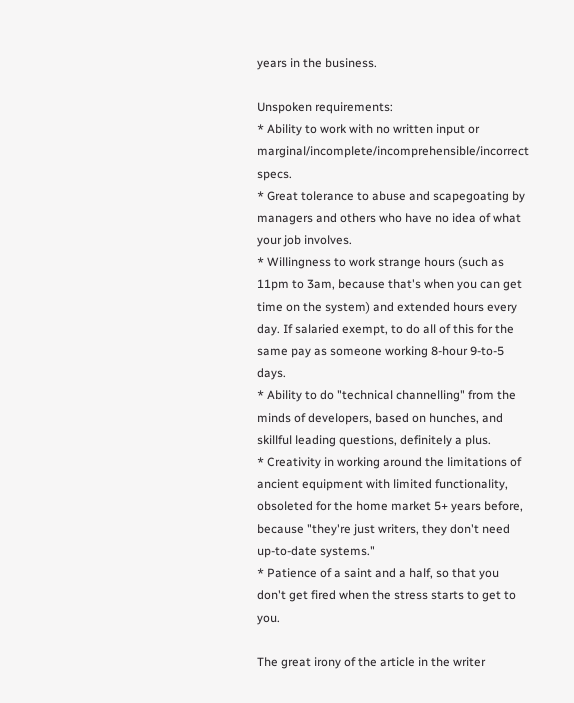years in the business.

Unspoken requirements:
* Ability to work with no written input or marginal/incomplete/incomprehensible/incorrect specs.
* Great tolerance to abuse and scapegoating by managers and others who have no idea of what your job involves.
* Willingness to work strange hours (such as 11pm to 3am, because that's when you can get time on the system) and extended hours every day. If salaried exempt, to do all of this for the same pay as someone working 8-hour 9-to-5 days.
* Ability to do "technical channelling" from the minds of developers, based on hunches, and skillful leading questions, definitely a plus.
* Creativity in working around the limitations of ancient equipment with limited functionality, obsoleted for the home market 5+ years before, because "they're just writers, they don't need up-to-date systems."
* Patience of a saint and a half, so that you don't get fired when the stress starts to get to you.

The great irony of the article in the writer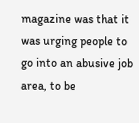magazine was that it was urging people to go into an abusive job area, to be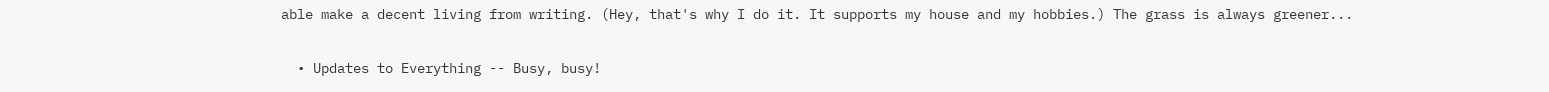able make a decent living from writing. (Hey, that's why I do it. It supports my house and my hobbies.) The grass is always greener...

  • Updates to Everything -- Busy, busy!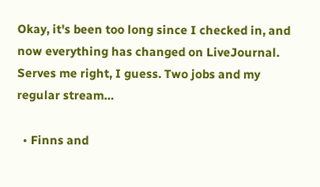Okay, it's been too long since I checked in, and now everything has changed on LiveJournal. Serves me right, I guess. Two jobs and my regular stream…

  • Finns and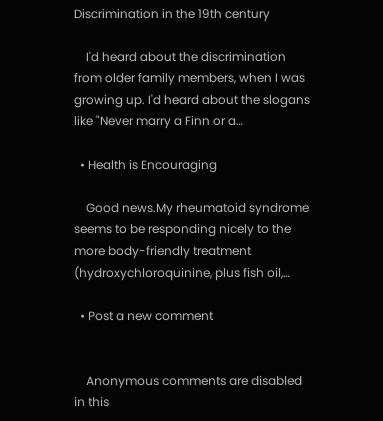Discrimination in the 19th century

    I'd heard about the discrimination from older family members, when I was growing up. I'd heard about the slogans like "Never marry a Finn or a…

  • Health is Encouraging

    Good news.My rheumatoid syndrome seems to be responding nicely to the more body-friendly treatment (hydroxychloroquinine, plus fish oil,…

  • Post a new comment


    Anonymous comments are disabled in this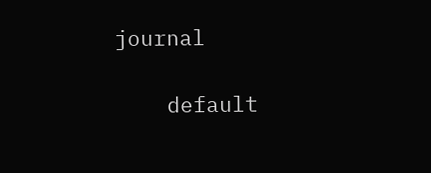journal

    default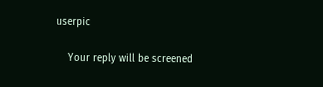userpic

    Your reply will be screened